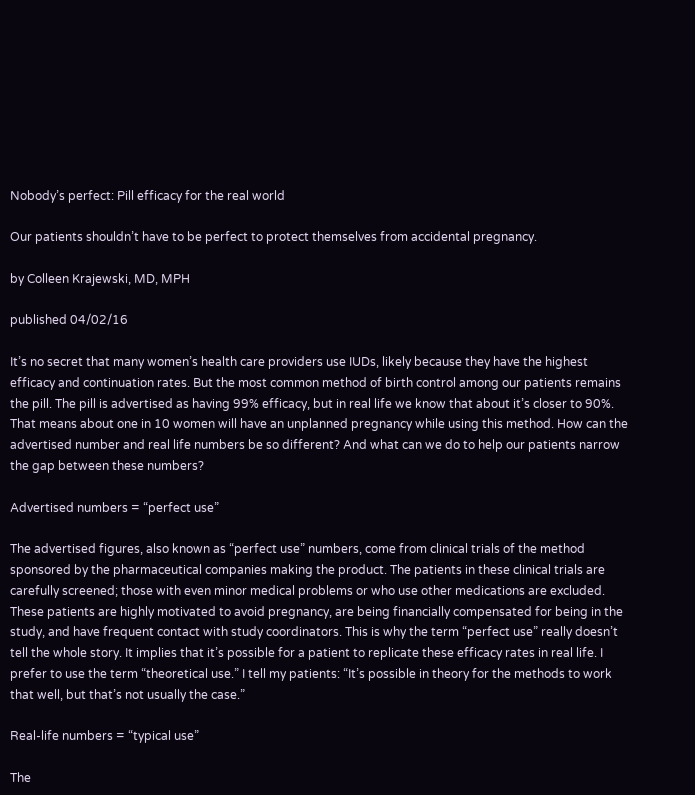Nobody’s perfect: Pill efficacy for the real world

Our patients shouldn’t have to be perfect to protect themselves from accidental pregnancy.

by Colleen Krajewski, MD, MPH

published 04/02/16

It’s no secret that many women’s health care providers use IUDs, likely because they have the highest efficacy and continuation rates. But the most common method of birth control among our patients remains the pill. The pill is advertised as having 99% efficacy, but in real life we know that about it’s closer to 90%. That means about one in 10 women will have an unplanned pregnancy while using this method. How can the advertised number and real life numbers be so different? And what can we do to help our patients narrow the gap between these numbers?

Advertised numbers = “perfect use”

The advertised figures, also known as “perfect use” numbers, come from clinical trials of the method sponsored by the pharmaceutical companies making the product. The patients in these clinical trials are carefully screened; those with even minor medical problems or who use other medications are excluded. These patients are highly motivated to avoid pregnancy, are being financially compensated for being in the study, and have frequent contact with study coordinators. This is why the term “perfect use” really doesn’t tell the whole story. It implies that it’s possible for a patient to replicate these efficacy rates in real life. I prefer to use the term “theoretical use.” I tell my patients: “It’s possible in theory for the methods to work that well, but that’s not usually the case.”

Real-life numbers = “typical use”

The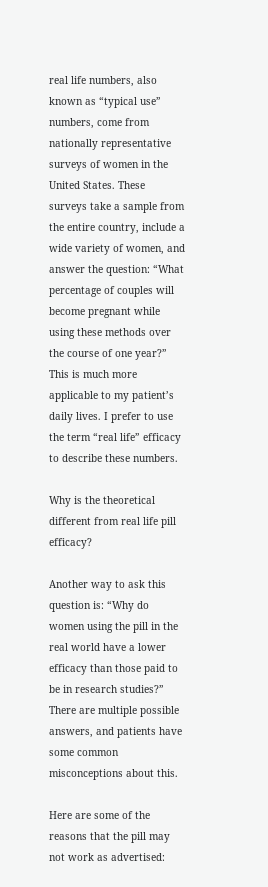real life numbers, also known as “typical use” numbers, come from nationally representative surveys of women in the United States. These surveys take a sample from the entire country, include a wide variety of women, and answer the question: “What percentage of couples will become pregnant while using these methods over the course of one year?” This is much more applicable to my patient’s daily lives. I prefer to use the term “real life” efficacy to describe these numbers.

Why is the theoretical different from real life pill efficacy?

Another way to ask this question is: “Why do women using the pill in the real world have a lower efficacy than those paid to be in research studies?” There are multiple possible answers, and patients have some common misconceptions about this.

Here are some of the reasons that the pill may not work as advertised: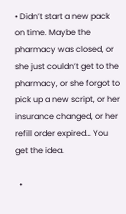• Didn’t start a new pack on time. Maybe the pharmacy was closed, or she just couldn’t get to the pharmacy, or she forgot to pick up a new script, or her insurance changed, or her refill order expired… You get the idea.

  •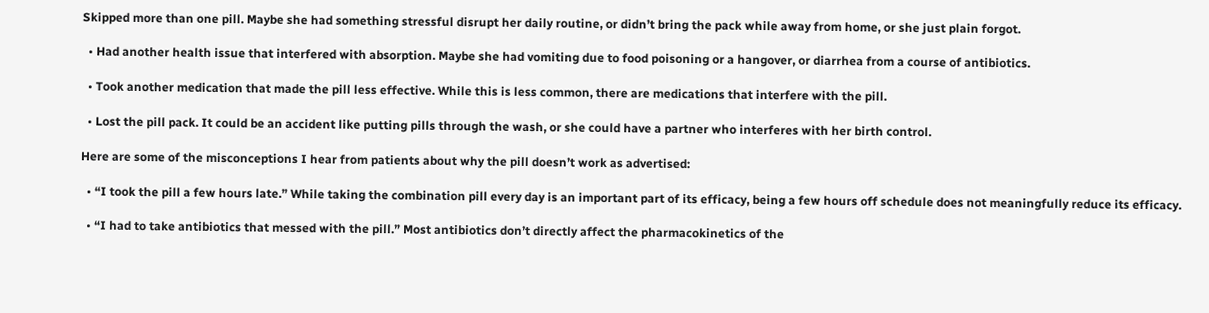Skipped more than one pill. Maybe she had something stressful disrupt her daily routine, or didn’t bring the pack while away from home, or she just plain forgot.

  • Had another health issue that interfered with absorption. Maybe she had vomiting due to food poisoning or a hangover, or diarrhea from a course of antibiotics.

  • Took another medication that made the pill less effective. While this is less common, there are medications that interfere with the pill.

  • Lost the pill pack. It could be an accident like putting pills through the wash, or she could have a partner who interferes with her birth control.

Here are some of the misconceptions I hear from patients about why the pill doesn’t work as advertised:

  • “I took the pill a few hours late.” While taking the combination pill every day is an important part of its efficacy, being a few hours off schedule does not meaningfully reduce its efficacy.

  • “I had to take antibiotics that messed with the pill.” Most antibiotics don’t directly affect the pharmacokinetics of the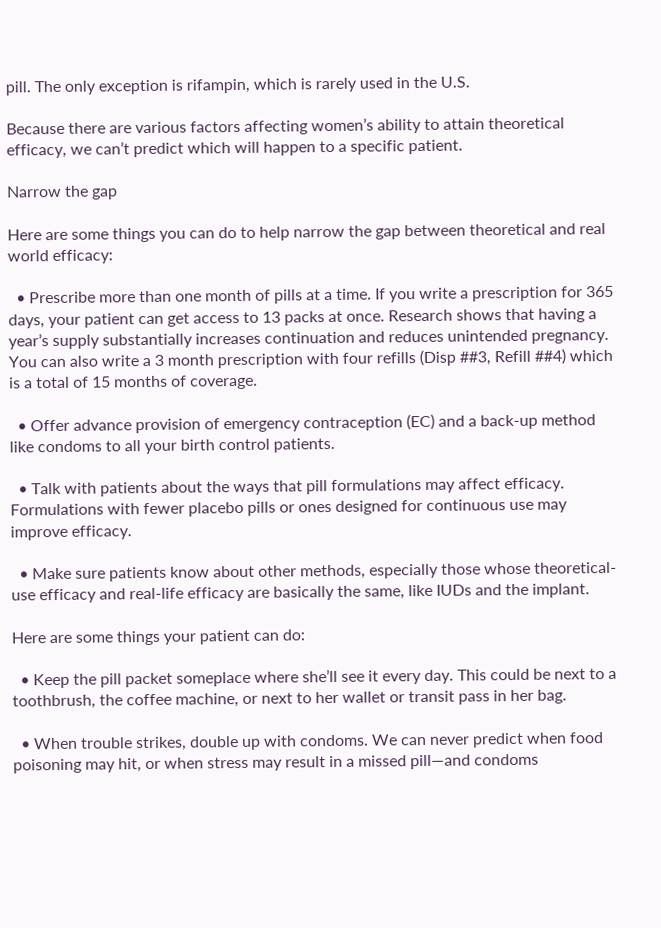pill. The only exception is rifampin, which is rarely used in the U.S.

Because there are various factors affecting women’s ability to attain theoretical efficacy, we can’t predict which will happen to a specific patient.

Narrow the gap

Here are some things you can do to help narrow the gap between theoretical and real world efficacy:

  • Prescribe more than one month of pills at a time. If you write a prescription for 365 days, your patient can get access to 13 packs at once. Research shows that having a year’s supply substantially increases continuation and reduces unintended pregnancy. You can also write a 3 month prescription with four refills (Disp ##3, Refill ##4) which is a total of 15 months of coverage.

  • Offer advance provision of emergency contraception (EC) and a back-up method like condoms to all your birth control patients.

  • Talk with patients about the ways that pill formulations may affect efficacy. Formulations with fewer placebo pills or ones designed for continuous use may improve efficacy.

  • Make sure patients know about other methods, especially those whose theoretical-use efficacy and real-life efficacy are basically the same, like IUDs and the implant.

Here are some things your patient can do:

  • Keep the pill packet someplace where she’ll see it every day. This could be next to a toothbrush, the coffee machine, or next to her wallet or transit pass in her bag.

  • When trouble strikes, double up with condoms. We can never predict when food poisoning may hit, or when stress may result in a missed pill—and condoms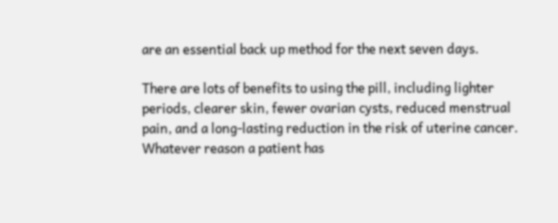are an essential back up method for the next seven days.

There are lots of benefits to using the pill, including lighter periods, clearer skin, fewer ovarian cysts, reduced menstrual pain, and a long-lasting reduction in the risk of uterine cancer. Whatever reason a patient has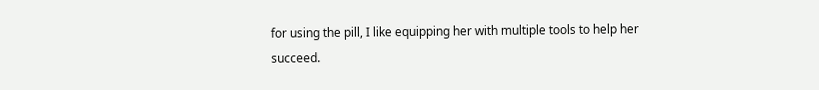for using the pill, I like equipping her with multiple tools to help her succeed.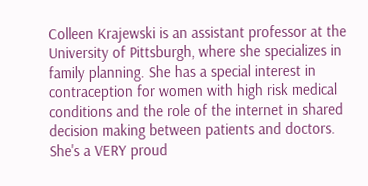Colleen Krajewski is an assistant professor at the University of Pittsburgh, where she specializes in family planning. She has a special interest in contraception for women with high risk medical conditions and the role of the internet in shared decision making between patients and doctors. She's a VERY proud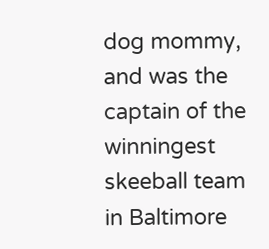dog mommy, and was the captain of the winningest skeeball team in Baltimore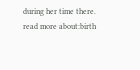during her time there.
read more about:birth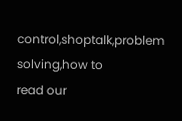control,shoptalk,problem solving,how to
read our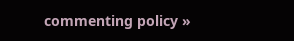commenting policy »